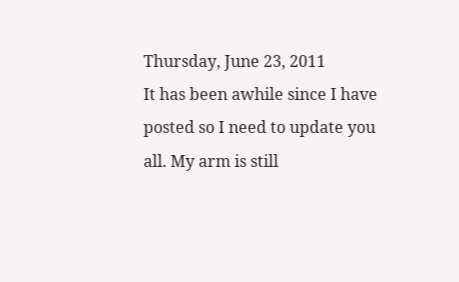Thursday, June 23, 2011
It has been awhile since I have posted so I need to update you all. My arm is still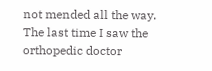not mended all the way. The last time I saw the orthopedic doctor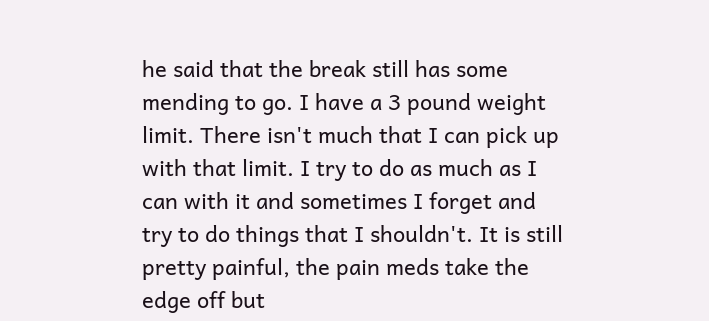he said that the break still has some mending to go. I have a 3 pound weight limit. There isn't much that I can pick up with that limit. I try to do as much as I can with it and sometimes I forget and try to do things that I shouldn't. It is still pretty painful, the pain meds take the edge off but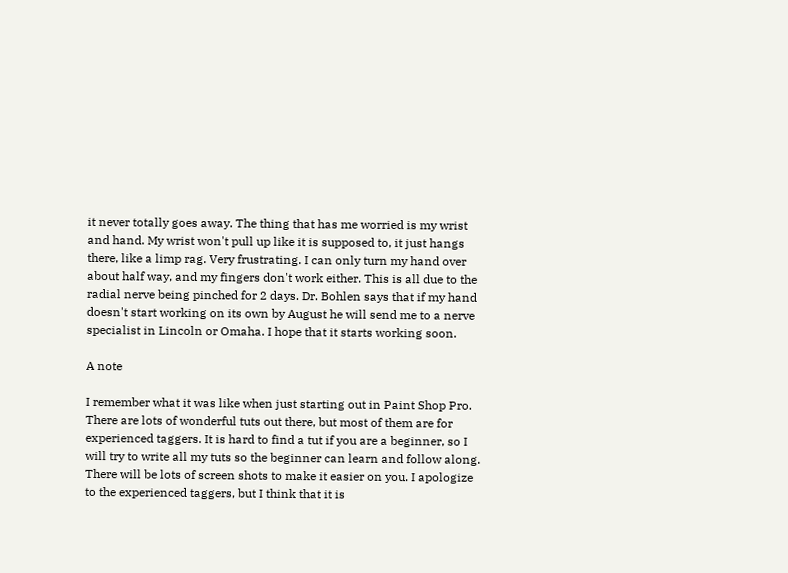it never totally goes away. The thing that has me worried is my wrist and hand. My wrist won't pull up like it is supposed to, it just hangs there, like a limp rag. Very frustrating. I can only turn my hand over about half way, and my fingers don't work either. This is all due to the radial nerve being pinched for 2 days. Dr. Bohlen says that if my hand doesn't start working on its own by August he will send me to a nerve specialist in Lincoln or Omaha. I hope that it starts working soon.

A note

I remember what it was like when just starting out in Paint Shop Pro. There are lots of wonderful tuts out there, but most of them are for experienced taggers. It is hard to find a tut if you are a beginner, so I will try to write all my tuts so the beginner can learn and follow along. There will be lots of screen shots to make it easier on you. I apologize to the experienced taggers, but I think that it is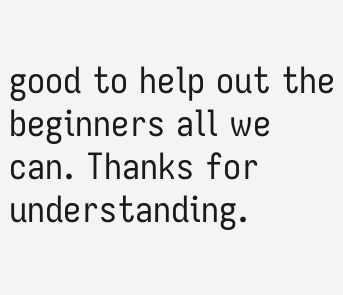good to help out the beginners all we can. Thanks for understanding.